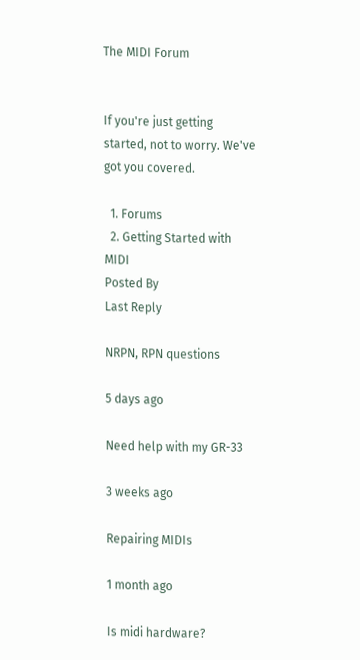The MIDI Forum


If you're just getting started, not to worry. We've got you covered.

  1. Forums
  2. Getting Started with MIDI
Posted By
Last Reply

NRPN, RPN questions

5 days ago

Need help with my GR-33

3 weeks ago

Repairing MIDIs

1 month ago

Is midi hardware?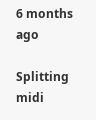6 months ago

Splitting midi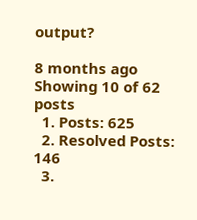output?

8 months ago
Showing 10 of 62 posts
  1. Posts: 625
  2. Resolved Posts: 146
  3.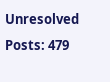Unresolved Posts: 479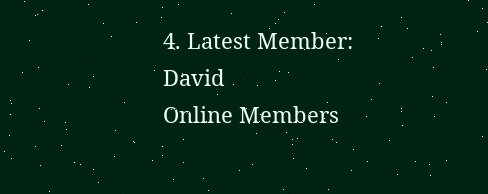4. Latest Member: David
Online Members